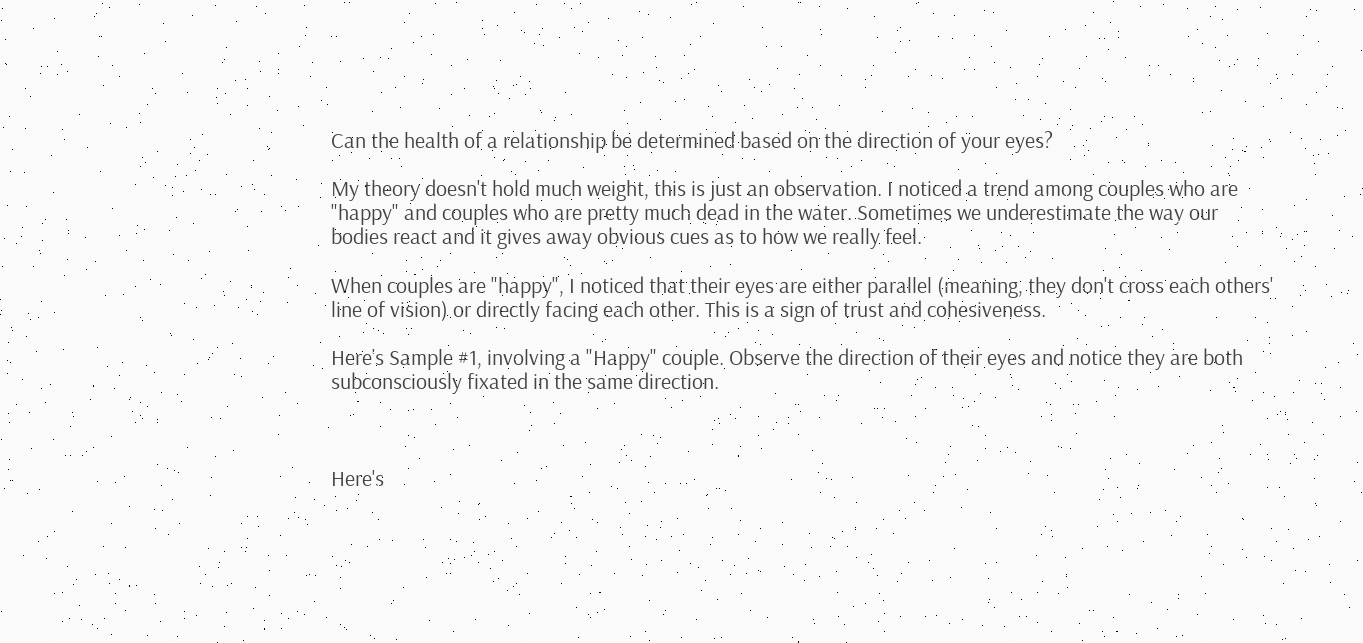Can the health of a relationship be determined based on the direction of your eyes?

My theory doesn't hold much weight, this is just an observation. I noticed a trend among couples who are "happy" and couples who are pretty much dead in the water. Sometimes we underestimate the way our bodies react and it gives away obvious cues as to how we really feel.

When couples are "happy", I noticed that their eyes are either parallel (meaning, they don't cross each others' line of vision) or directly facing each other. This is a sign of trust and cohesiveness.

Here's Sample #1, involving a "Happy" couple. Observe the direction of their eyes and notice they are both subconsciously fixated in the same direction.



Here's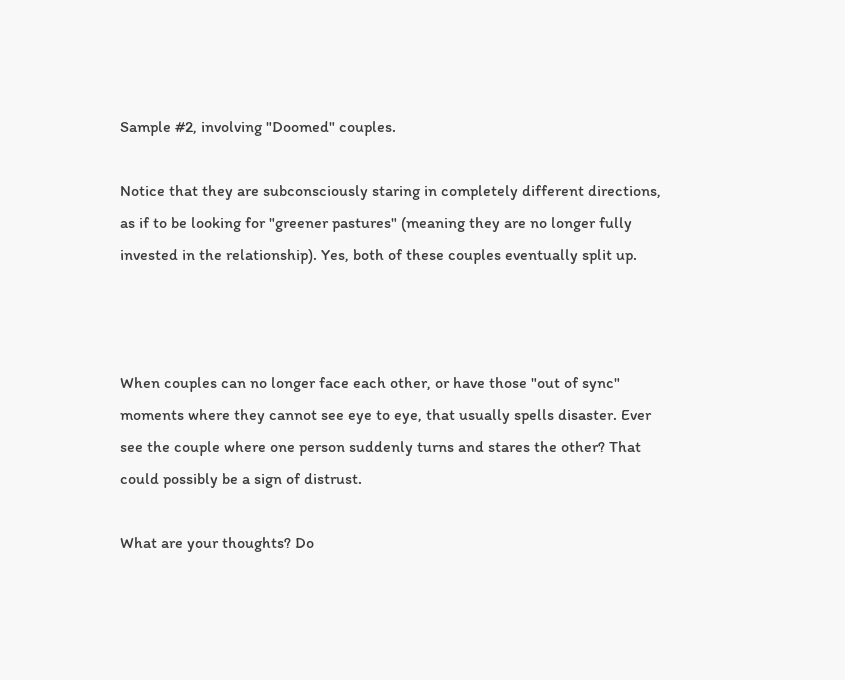Sample #2, involving "Doomed" couples.

Notice that they are subconsciously staring in completely different directions, as if to be looking for "greener pastures" (meaning they are no longer fully invested in the relationship). Yes, both of these couples eventually split up.



When couples can no longer face each other, or have those "out of sync" moments where they cannot see eye to eye, that usually spells disaster. Ever see the couple where one person suddenly turns and stares the other? That could possibly be a sign of distrust.

What are your thoughts? Do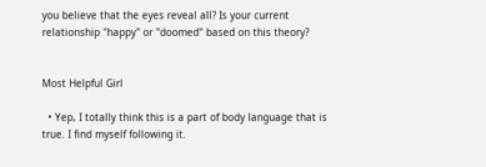you believe that the eyes reveal all? Is your current relationship "happy" or "doomed" based on this theory?


Most Helpful Girl

  • Yep, I totally think this is a part of body language that is true. I find myself following it.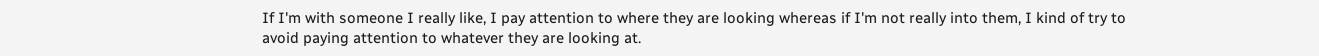If I'm with someone I really like, I pay attention to where they are looking whereas if I'm not really into them, I kind of try to avoid paying attention to whatever they are looking at.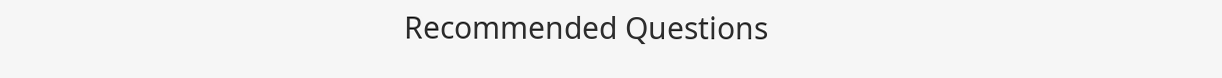Recommended Questions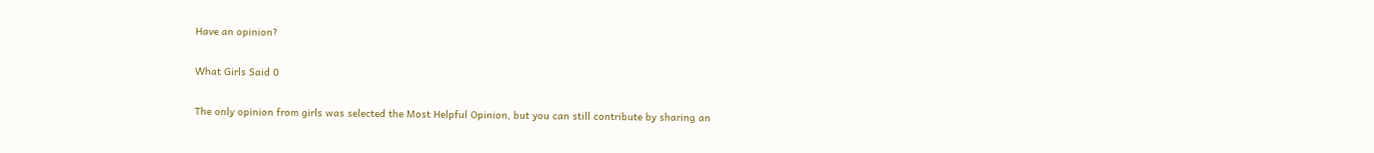Have an opinion?

What Girls Said 0

The only opinion from girls was selected the Most Helpful Opinion, but you can still contribute by sharing an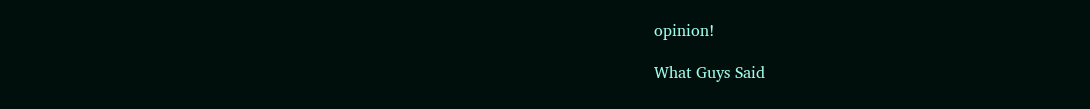opinion!

What Guys Said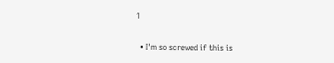1

  • I'm so screwed if this is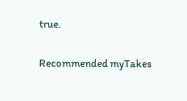true.


Recommended myTakes